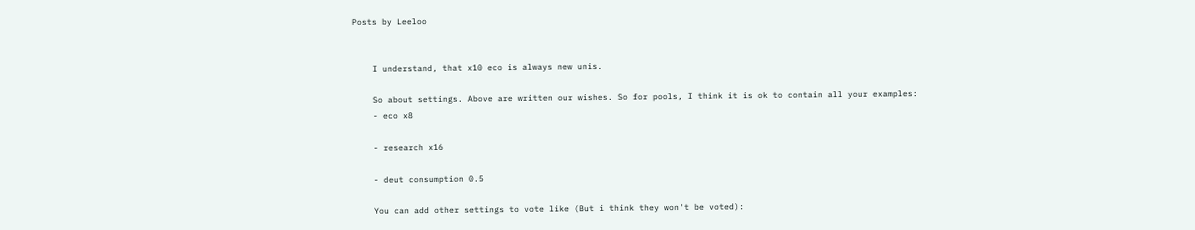Posts by Leeloo


    I understand, that x10 eco is always new unis.

    So about settings. Above are written our wishes. So for pools, I think it is ok to contain all your examples:
    - eco x8

    - research x16

    - deut consumption 0.5

    You can add other settings to vote like (But i think they won't be voted):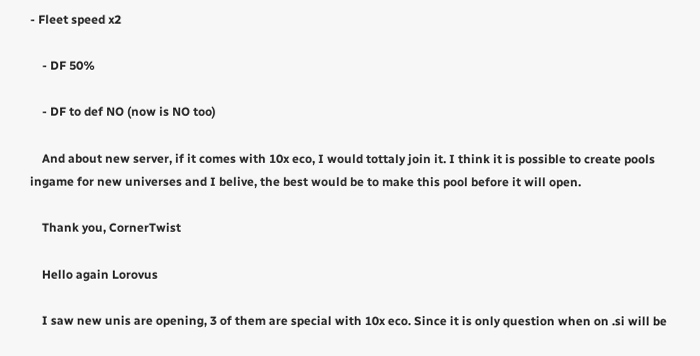- Fleet speed x2

    - DF 50%

    - DF to def NO (now is NO too)

    And about new server, if it comes with 10x eco, I would tottaly join it. I think it is possible to create pools ingame for new universes and I belive, the best would be to make this pool before it will open.

    Thank you, CornerTwist

    Hello again Lorovus

    I saw new unis are opening, 3 of them are special with 10x eco. Since it is only question when on .si will be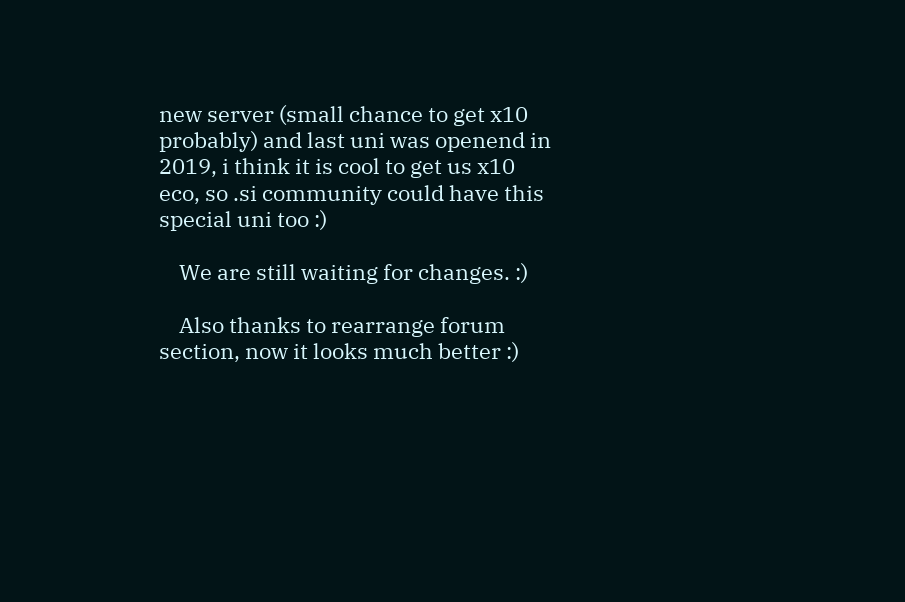new server (small chance to get x10 probably) and last uni was openend in 2019, i think it is cool to get us x10 eco, so .si community could have this special uni too :)

    We are still waiting for changes. :)

    Also thanks to rearrange forum section, now it looks much better :)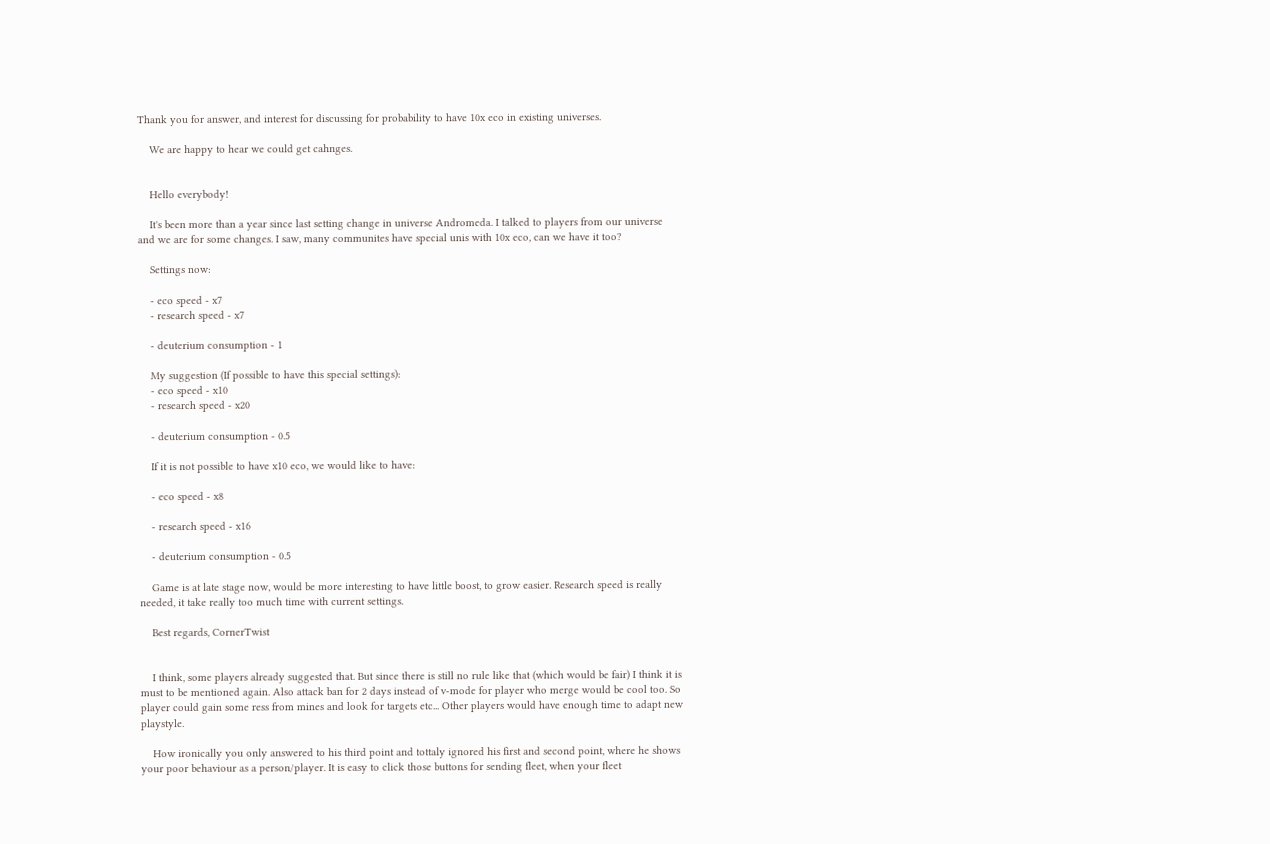Thank you for answer, and interest for discussing for probability to have 10x eco in existing universes.

    We are happy to hear we could get cahnges.


    Hello everybody!

    It's been more than a year since last setting change in universe Andromeda. I talked to players from our universe and we are for some changes. I saw, many communites have special unis with 10x eco, can we have it too?

    Settings now:

    - eco speed - x7
    - research speed - x7

    - deuterium consumption - 1

    My suggestion (If possible to have this special settings):
    - eco speed - x10
    - research speed - x20

    - deuterium consumption - 0.5

    If it is not possible to have x10 eco, we would like to have:

    - eco speed - x8

    - research speed - x16

    - deuterium consumption - 0.5

    Game is at late stage now, would be more interesting to have little boost, to grow easier. Research speed is really needed, it take really too much time with current settings.

    Best regards, CornerTwist


    I think, some players already suggested that. But since there is still no rule like that (which would be fair) I think it is must to be mentioned again. Also attack ban for 2 days instead of v-mode for player who merge would be cool too. So player could gain some ress from mines and look for targets etc... Other players would have enough time to adapt new playstyle.

    How ironically you only answered to his third point and tottaly ignored his first and second point, where he shows your poor behaviour as a person/player. It is easy to click those buttons for sending fleet, when your fleet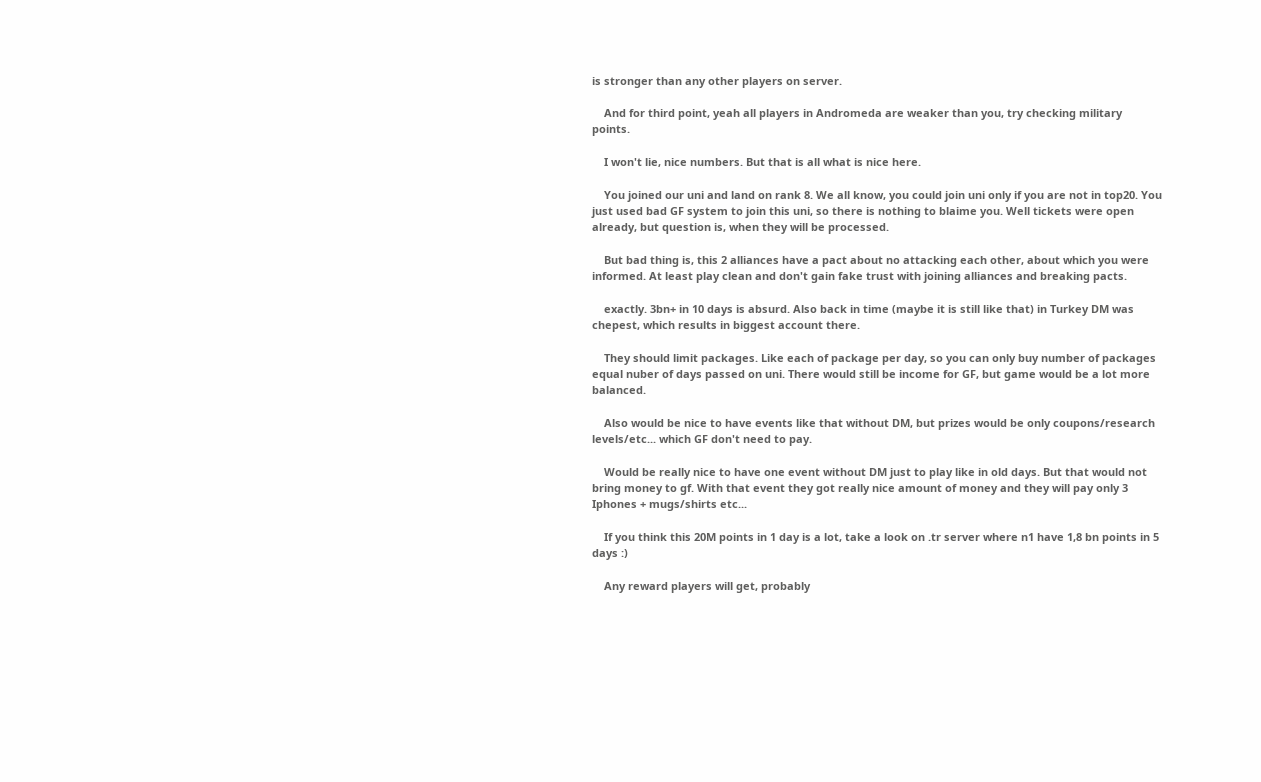is stronger than any other players on server.

    And for third point, yeah all players in Andromeda are weaker than you, try checking military points.

    I won't lie, nice numbers. But that is all what is nice here.

    You joined our uni and land on rank 8. We all know, you could join uni only if you are not in top20. You just used bad GF system to join this uni, so there is nothing to blaime you. Well tickets were open already, but question is, when they will be processed.

    But bad thing is, this 2 alliances have a pact about no attacking each other, about which you were informed. At least play clean and don't gain fake trust with joining alliances and breaking pacts.

    exactly. 3bn+ in 10 days is absurd. Also back in time (maybe it is still like that) in Turkey DM was chepest, which results in biggest account there.

    They should limit packages. Like each of package per day, so you can only buy number of packages equal nuber of days passed on uni. There would still be income for GF, but game would be a lot more balanced.

    Also would be nice to have events like that without DM, but prizes would be only coupons/research levels/etc... which GF don't need to pay.

    Would be really nice to have one event without DM just to play like in old days. But that would not bring money to gf. With that event they got really nice amount of money and they will pay only 3 Iphones + mugs/shirts etc...

    If you think this 20M points in 1 day is a lot, take a look on .tr server where n1 have 1,8 bn points in 5 days :)

    Any reward players will get, probably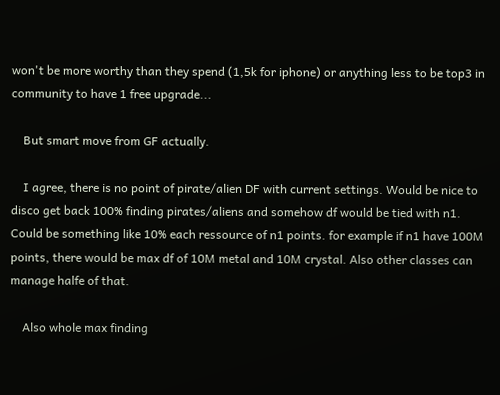won't be more worthy than they spend (1,5k for iphone) or anything less to be top3 in community to have 1 free upgrade...

    But smart move from GF actually.

    I agree, there is no point of pirate/alien DF with current settings. Would be nice to disco get back 100% finding pirates/aliens and somehow df would be tied with n1. Could be something like 10% each ressource of n1 points. for example if n1 have 100M points, there would be max df of 10M metal and 10M crystal. Also other classes can manage halfe of that.

    Also whole max finding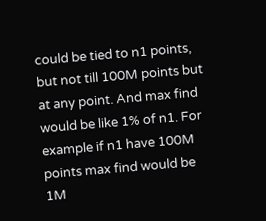could be tied to n1 points, but not till 100M points but at any point. And max find would be like 1% of n1. For example if n1 have 100M points max find would be 1M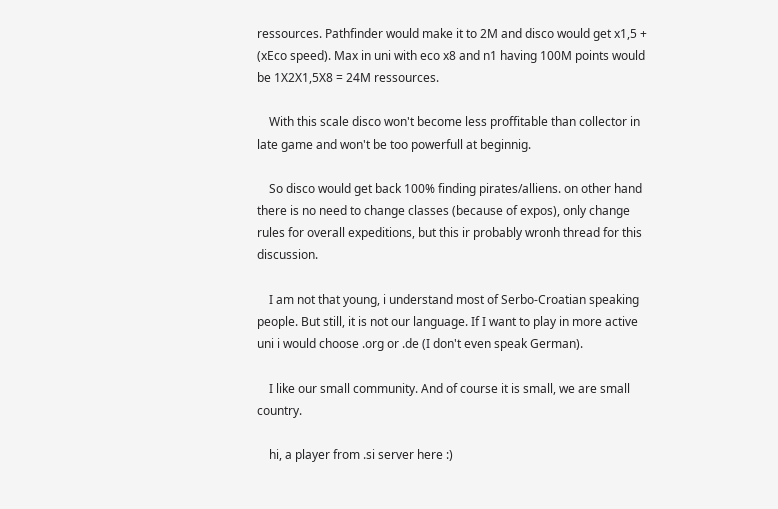ressources. Pathfinder would make it to 2M and disco would get x1,5 + (xEco speed). Max in uni with eco x8 and n1 having 100M points would be 1X2X1,5X8 = 24M ressources.

    With this scale disco won't become less proffitable than collector in late game and won't be too powerfull at beginnig.

    So disco would get back 100% finding pirates/alliens. on other hand there is no need to change classes (because of expos), only change rules for overall expeditions, but this ir probably wronh thread for this discussion.

    I am not that young, i understand most of Serbo-Croatian speaking people. But still, it is not our language. If I want to play in more active uni i would choose .org or .de (I don't even speak German).

    I like our small community. And of course it is small, we are small country.

    hi, a player from .si server here :)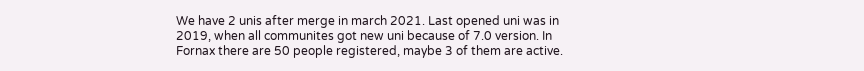We have 2 unis after merge in march 2021. Last opened uni was in 2019, when all communites got new uni because of 7.0 version. In Fornax there are 50 people registered, maybe 3 of them are active.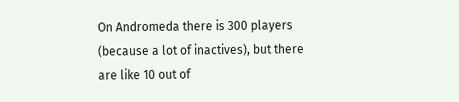On Andromeda there is 300 players (because a lot of inactives), but there are like 10 out of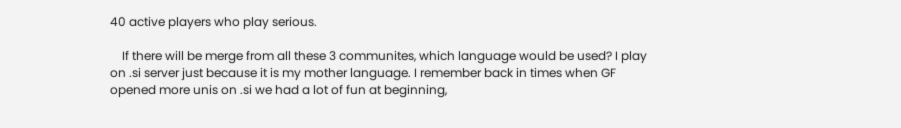40 active players who play serious.

    If there will be merge from all these 3 communites, which language would be used? I play on .si server just because it is my mother language. I remember back in times when GF opened more unis on .si we had a lot of fun at beginning,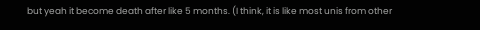but yeah it become death after like 5 months. (I think, it is like most unis from other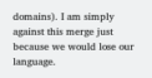domains). I am simply against this merge just because we would lose our language.